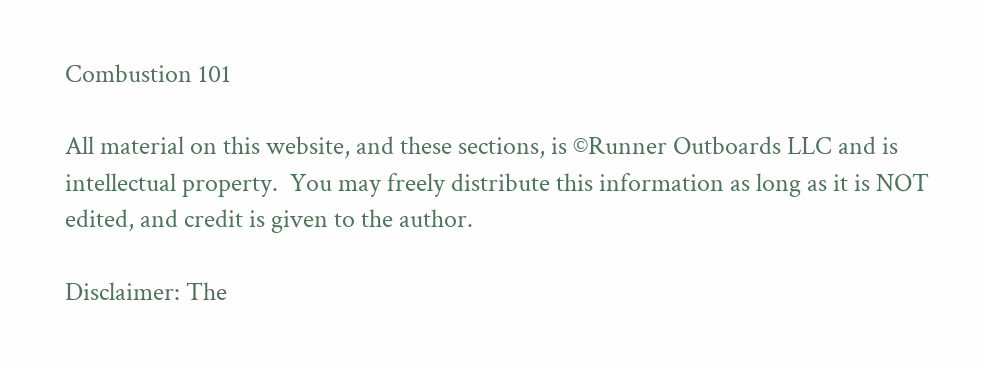Combustion 101

All material on this website, and these sections, is ©Runner Outboards LLC and is intellectual property.  You may freely distribute this information as long as it is NOT edited, and credit is given to the author.

Disclaimer: The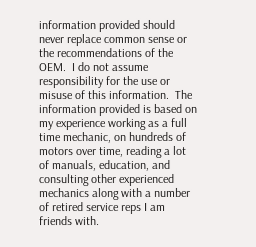information provided should never replace common sense or the recommendations of the OEM.  I do not assume responsibility for the use or misuse of this information.  The information provided is based on my experience working as a full time mechanic, on hundreds of motors over time, reading a lot of manuals, education, and consulting other experienced mechanics along with a number of retired service reps I am friends with.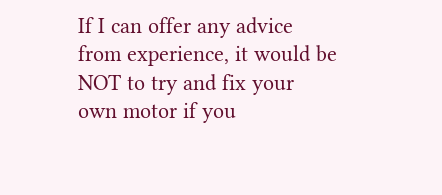If I can offer any advice from experience, it would be NOT to try and fix your own motor if you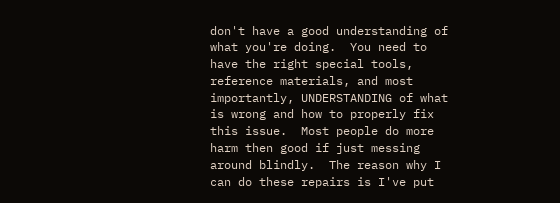don't have a good understanding of what you're doing.  You need to have the right special tools, reference materials, and most importantly, UNDERSTANDING of what is wrong and how to properly fix this issue.  Most people do more harm then good if just messing around blindly.  The reason why I can do these repairs is I've put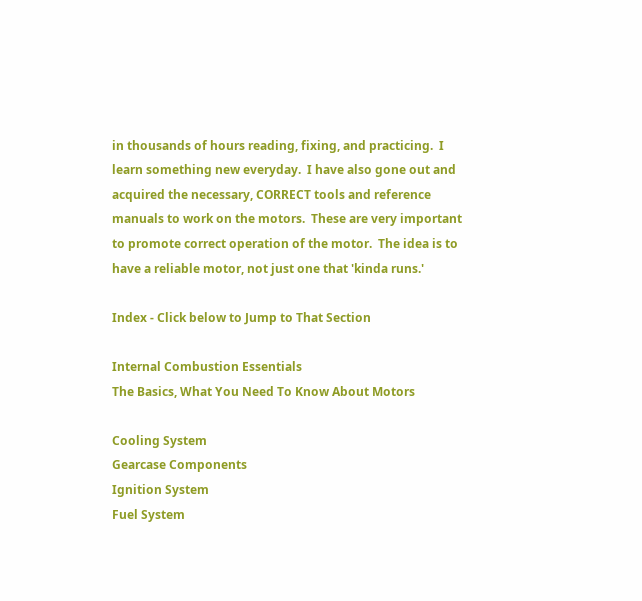in thousands of hours reading, fixing, and practicing.  I learn something new everyday.  I have also gone out and acquired the necessary, CORRECT tools and reference manuals to work on the motors.  These are very important to promote correct operation of the motor.  The idea is to have a reliable motor, not just one that 'kinda runs.'

Index - Click below to Jump to That Section

Internal Combustion Essentials
The Basics, What You Need To Know About Motors

Cooling System
Gearcase Components
Ignition System
Fuel System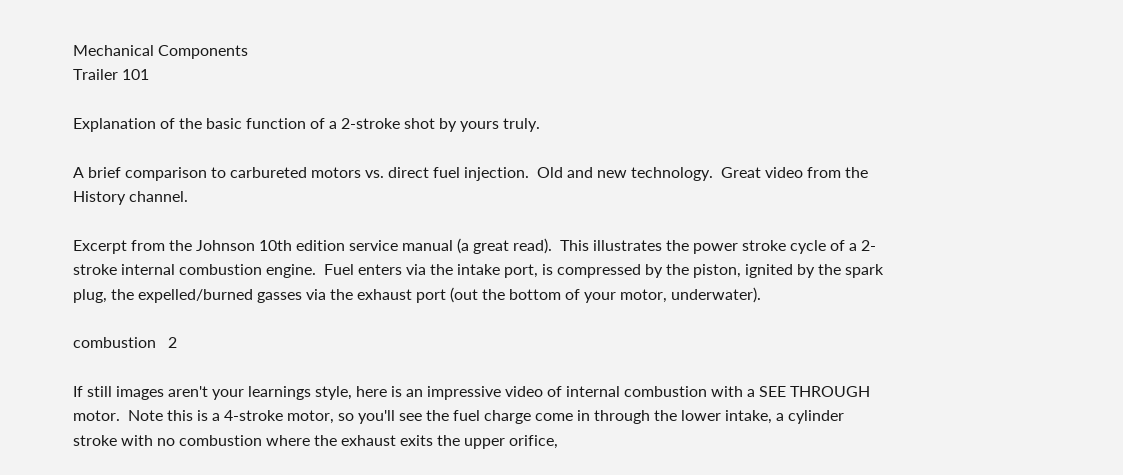Mechanical Components
Trailer 101

Explanation of the basic function of a 2-stroke shot by yours truly.

A brief comparison to carbureted motors vs. direct fuel injection.  Old and new technology.  Great video from the History channel.

Excerpt from the Johnson 10th edition service manual (a great read).  This illustrates the power stroke cycle of a 2-stroke internal combustion engine.  Fuel enters via the intake port, is compressed by the piston, ignited by the spark plug, the expelled/burned gasses via the exhaust port (out the bottom of your motor, underwater).

combustion   2

If still images aren't your learnings style, here is an impressive video of internal combustion with a SEE THROUGH motor.  Note this is a 4-stroke motor, so you'll see the fuel charge come in through the lower intake, a cylinder stroke with no combustion where the exhaust exits the upper orifice,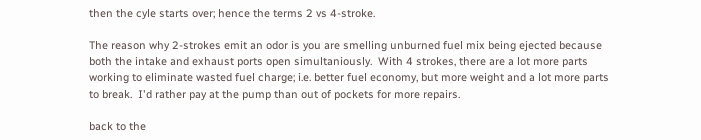then the cyle starts over; hence the terms 2 vs 4-stroke.

The reason why 2-strokes emit an odor is you are smelling unburned fuel mix being ejected because both the intake and exhaust ports open simultaniously.  With 4 strokes, there are a lot more parts working to eliminate wasted fuel charge; i.e. better fuel economy, but more weight and a lot more parts to break.  I'd rather pay at the pump than out of pockets for more repairs.

back to the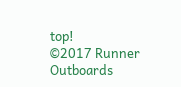top!
©2017 Runner Outboards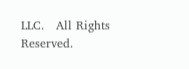LLC.   All Rights Reserved.